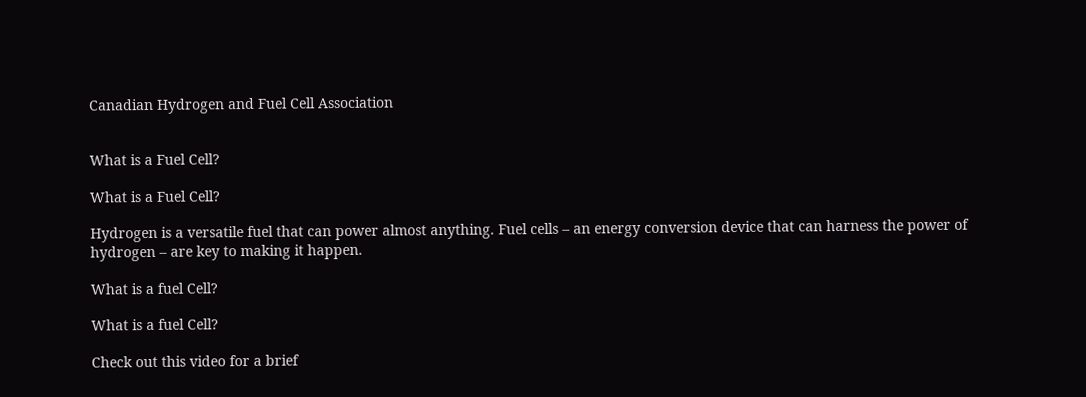Canadian Hydrogen and Fuel Cell Association


What is a Fuel Cell?

What is a Fuel Cell?

Hydrogen is a versatile fuel that can power almost anything. Fuel cells – an energy conversion device that can harness the power of hydrogen – are key to making it happen.

What is a fuel Cell?

What is a fuel Cell?

Check out this video for a brief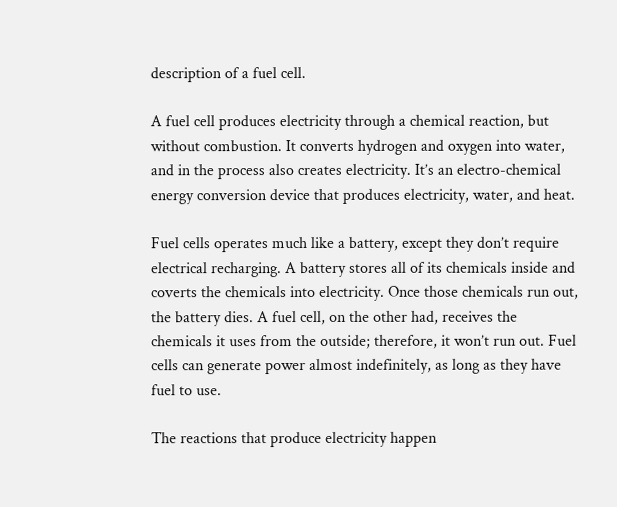description of a fuel cell.

A fuel cell produces electricity through a chemical reaction, but without combustion. It converts hydrogen and oxygen into water, and in the process also creates electricity. It’s an electro-chemical energy conversion device that produces electricity, water, and heat.

Fuel cells operates much like a battery, except they don’t require electrical recharging. A battery stores all of its chemicals inside and coverts the chemicals into electricity. Once those chemicals run out, the battery dies. A fuel cell, on the other had, receives the chemicals it uses from the outside; therefore, it won’t run out. Fuel cells can generate power almost indefinitely, as long as they have fuel to use.

The reactions that produce electricity happen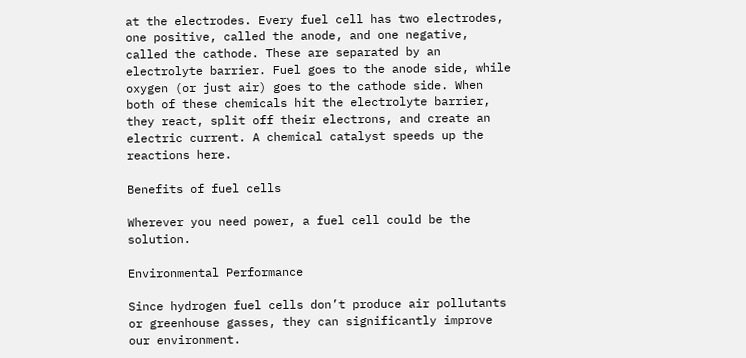at the electrodes. Every fuel cell has two electrodes, one positive, called the anode, and one negative, called the cathode. These are separated by an electrolyte barrier. Fuel goes to the anode side, while oxygen (or just air) goes to the cathode side. When both of these chemicals hit the electrolyte barrier, they react, split off their electrons, and create an electric current. A chemical catalyst speeds up the reactions here.

Benefits of fuel cells

Wherever you need power, a fuel cell could be the solution.

Environmental Performance

Since hydrogen fuel cells don’t produce air pollutants or greenhouse gasses, they can significantly improve our environment.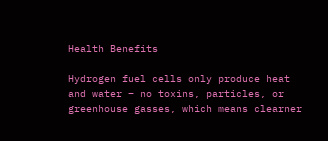Health Benefits

Hydrogen fuel cells only produce heat and water – no toxins, particles, or greenhouse gasses, which means clearner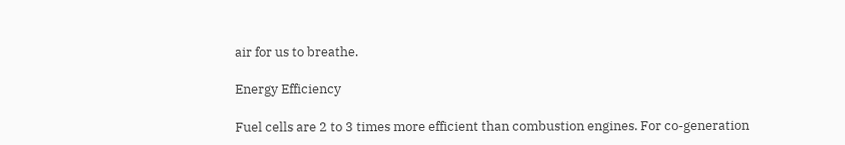air for us to breathe.

Energy Efficiency

Fuel cells are 2 to 3 times more efficient than combustion engines. For co-generation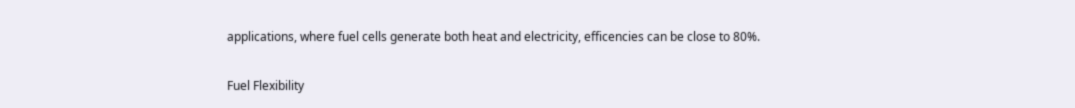applications, where fuel cells generate both heat and electricity, efficencies can be close to 80%.

Fuel Flexibility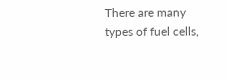There are many types of fuel cells,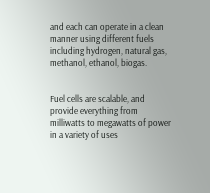and each can operate in a clean manner using different fuels including hydrogen, natural gas, methanol, ethanol, biogas.


Fuel cells are scalable, and provide everything from milliwatts to megawatts of power in a variety of uses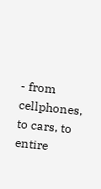- from cellphones, to cars, to entire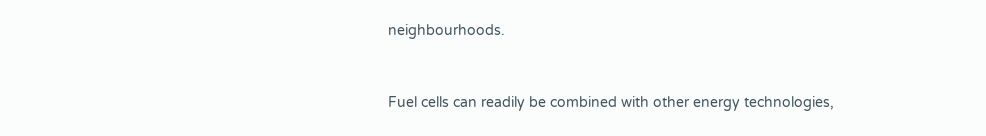neighbourhoods.


Fuel cells can readily be combined with other energy technologies,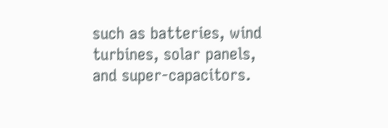such as batteries, wind turbines, solar panels, and super-capacitors.